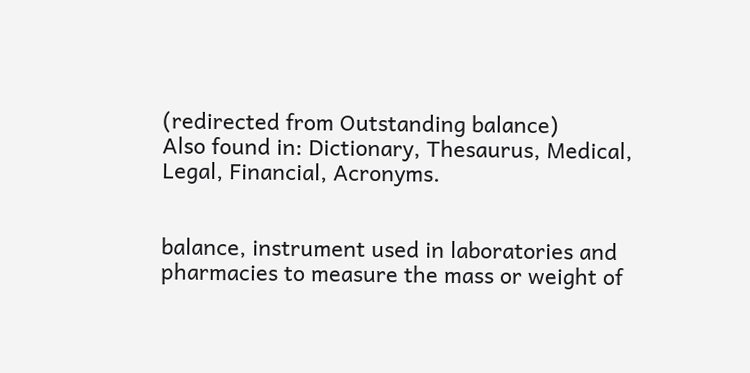(redirected from Outstanding balance)
Also found in: Dictionary, Thesaurus, Medical, Legal, Financial, Acronyms.


balance, instrument used in laboratories and pharmacies to measure the mass or weight of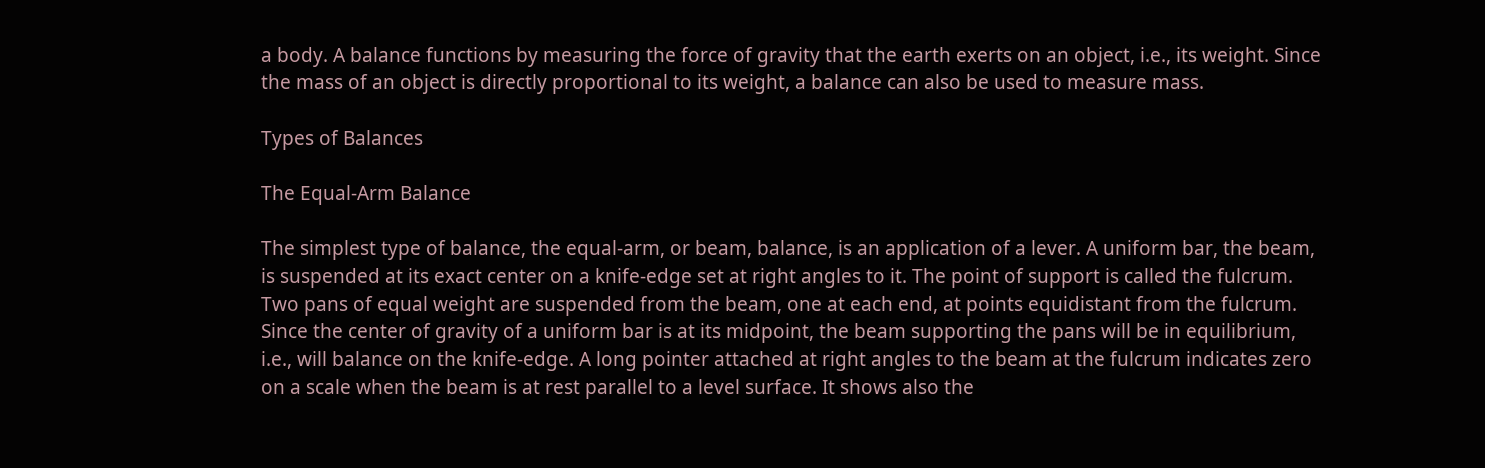a body. A balance functions by measuring the force of gravity that the earth exerts on an object, i.e., its weight. Since the mass of an object is directly proportional to its weight, a balance can also be used to measure mass.

Types of Balances

The Equal-Arm Balance

The simplest type of balance, the equal-arm, or beam, balance, is an application of a lever. A uniform bar, the beam, is suspended at its exact center on a knife-edge set at right angles to it. The point of support is called the fulcrum. Two pans of equal weight are suspended from the beam, one at each end, at points equidistant from the fulcrum. Since the center of gravity of a uniform bar is at its midpoint, the beam supporting the pans will be in equilibrium, i.e., will balance on the knife-edge. A long pointer attached at right angles to the beam at the fulcrum indicates zero on a scale when the beam is at rest parallel to a level surface. It shows also the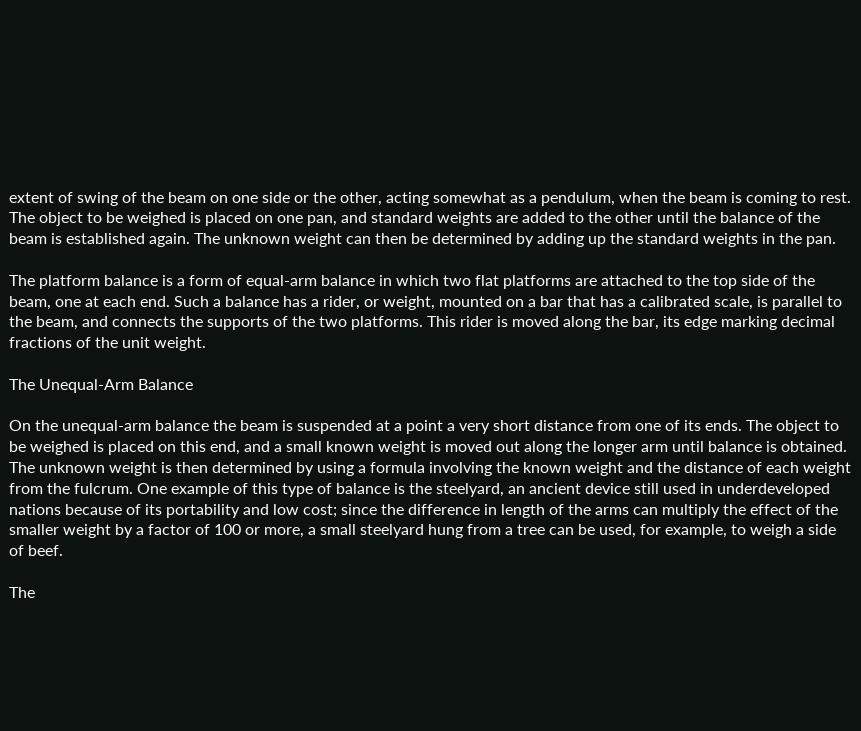extent of swing of the beam on one side or the other, acting somewhat as a pendulum, when the beam is coming to rest. The object to be weighed is placed on one pan, and standard weights are added to the other until the balance of the beam is established again. The unknown weight can then be determined by adding up the standard weights in the pan.

The platform balance is a form of equal-arm balance in which two flat platforms are attached to the top side of the beam, one at each end. Such a balance has a rider, or weight, mounted on a bar that has a calibrated scale, is parallel to the beam, and connects the supports of the two platforms. This rider is moved along the bar, its edge marking decimal fractions of the unit weight.

The Unequal-Arm Balance

On the unequal-arm balance the beam is suspended at a point a very short distance from one of its ends. The object to be weighed is placed on this end, and a small known weight is moved out along the longer arm until balance is obtained. The unknown weight is then determined by using a formula involving the known weight and the distance of each weight from the fulcrum. One example of this type of balance is the steelyard, an ancient device still used in underdeveloped nations because of its portability and low cost; since the difference in length of the arms can multiply the effect of the smaller weight by a factor of 100 or more, a small steelyard hung from a tree can be used, for example, to weigh a side of beef.

The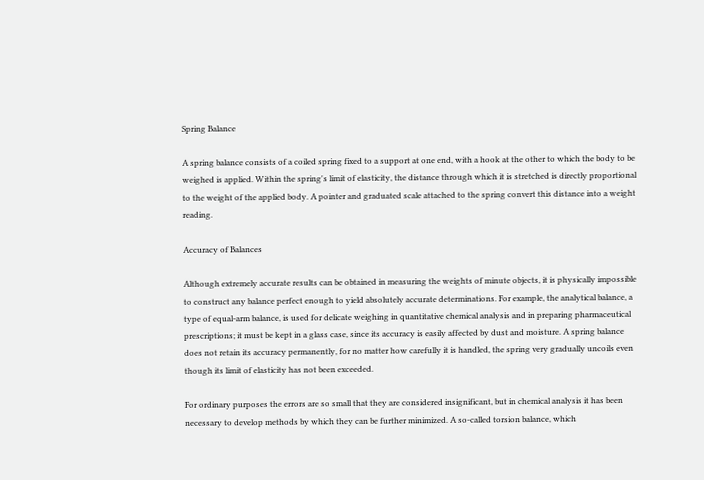Spring Balance

A spring balance consists of a coiled spring fixed to a support at one end, with a hook at the other to which the body to be weighed is applied. Within the spring's limit of elasticity, the distance through which it is stretched is directly proportional to the weight of the applied body. A pointer and graduated scale attached to the spring convert this distance into a weight reading.

Accuracy of Balances

Although extremely accurate results can be obtained in measuring the weights of minute objects, it is physically impossible to construct any balance perfect enough to yield absolutely accurate determinations. For example, the analytical balance, a type of equal-arm balance, is used for delicate weighing in quantitative chemical analysis and in preparing pharmaceutical prescriptions; it must be kept in a glass case, since its accuracy is easily affected by dust and moisture. A spring balance does not retain its accuracy permanently, for no matter how carefully it is handled, the spring very gradually uncoils even though its limit of elasticity has not been exceeded.

For ordinary purposes the errors are so small that they are considered insignificant, but in chemical analysis it has been necessary to develop methods by which they can be further minimized. A so-called torsion balance, which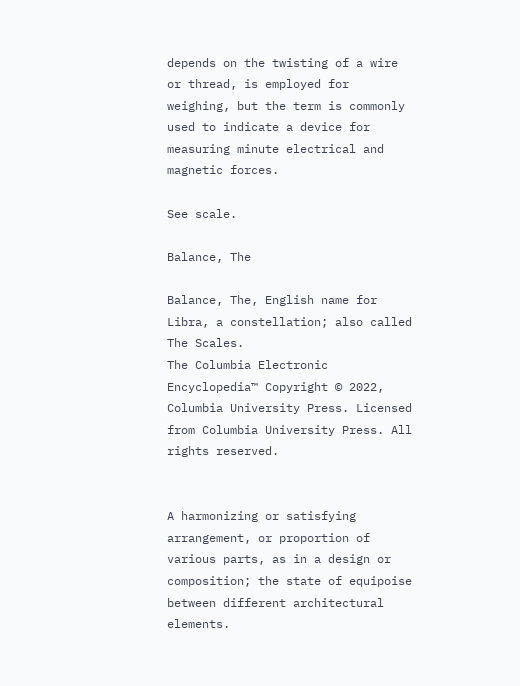depends on the twisting of a wire or thread, is employed for weighing, but the term is commonly used to indicate a device for measuring minute electrical and magnetic forces.

See scale.

Balance, The

Balance, The, English name for Libra, a constellation; also called The Scales.
The Columbia Electronic Encyclopedia™ Copyright © 2022, Columbia University Press. Licensed from Columbia University Press. All rights reserved.


A harmonizing or satisfying arrangement, or proportion of various parts, as in a design or composition; the state of equipoise between different architectural elements.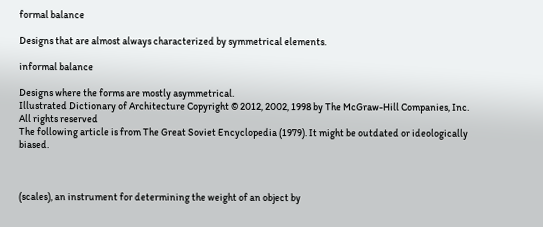formal balance

Designs that are almost always characterized by symmetrical elements.

informal balance

Designs where the forms are mostly asymmetrical.
Illustrated Dictionary of Architecture Copyright © 2012, 2002, 1998 by The McGraw-Hill Companies, Inc. All rights reserved
The following article is from The Great Soviet Encyclopedia (1979). It might be outdated or ideologically biased.



(scales), an instrument for determining the weight of an object by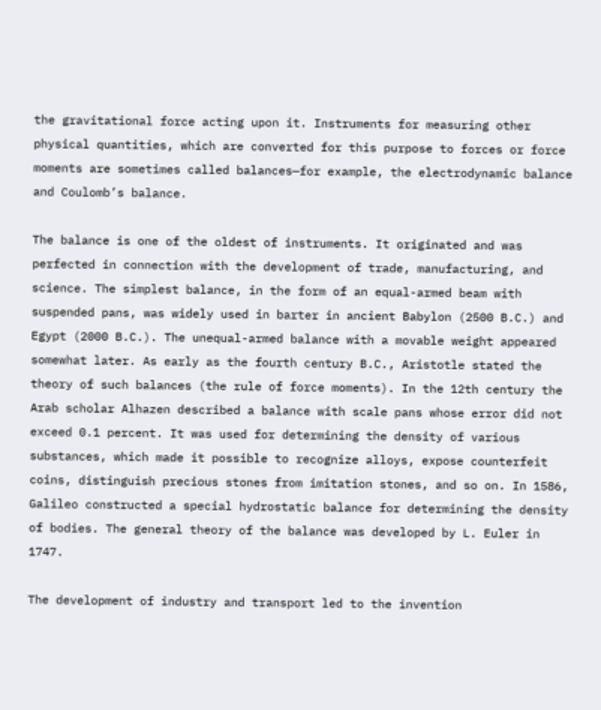the gravitational force acting upon it. Instruments for measuring other physical quantities, which are converted for this purpose to forces or force moments are sometimes called balances—for example, the electrodynamic balance and Coulomb’s balance.

The balance is one of the oldest of instruments. It originated and was perfected in connection with the development of trade, manufacturing, and science. The simplest balance, in the form of an equal-armed beam with suspended pans, was widely used in barter in ancient Babylon (2500 B.C.) and Egypt (2000 B.C.). The unequal-armed balance with a movable weight appeared somewhat later. As early as the fourth century B.C., Aristotle stated the theory of such balances (the rule of force moments). In the 12th century the Arab scholar Alhazen described a balance with scale pans whose error did not exceed 0.1 percent. It was used for determining the density of various substances, which made it possible to recognize alloys, expose counterfeit coins, distinguish precious stones from imitation stones, and so on. In 1586, Galileo constructed a special hydrostatic balance for determining the density of bodies. The general theory of the balance was developed by L. Euler in 1747.

The development of industry and transport led to the invention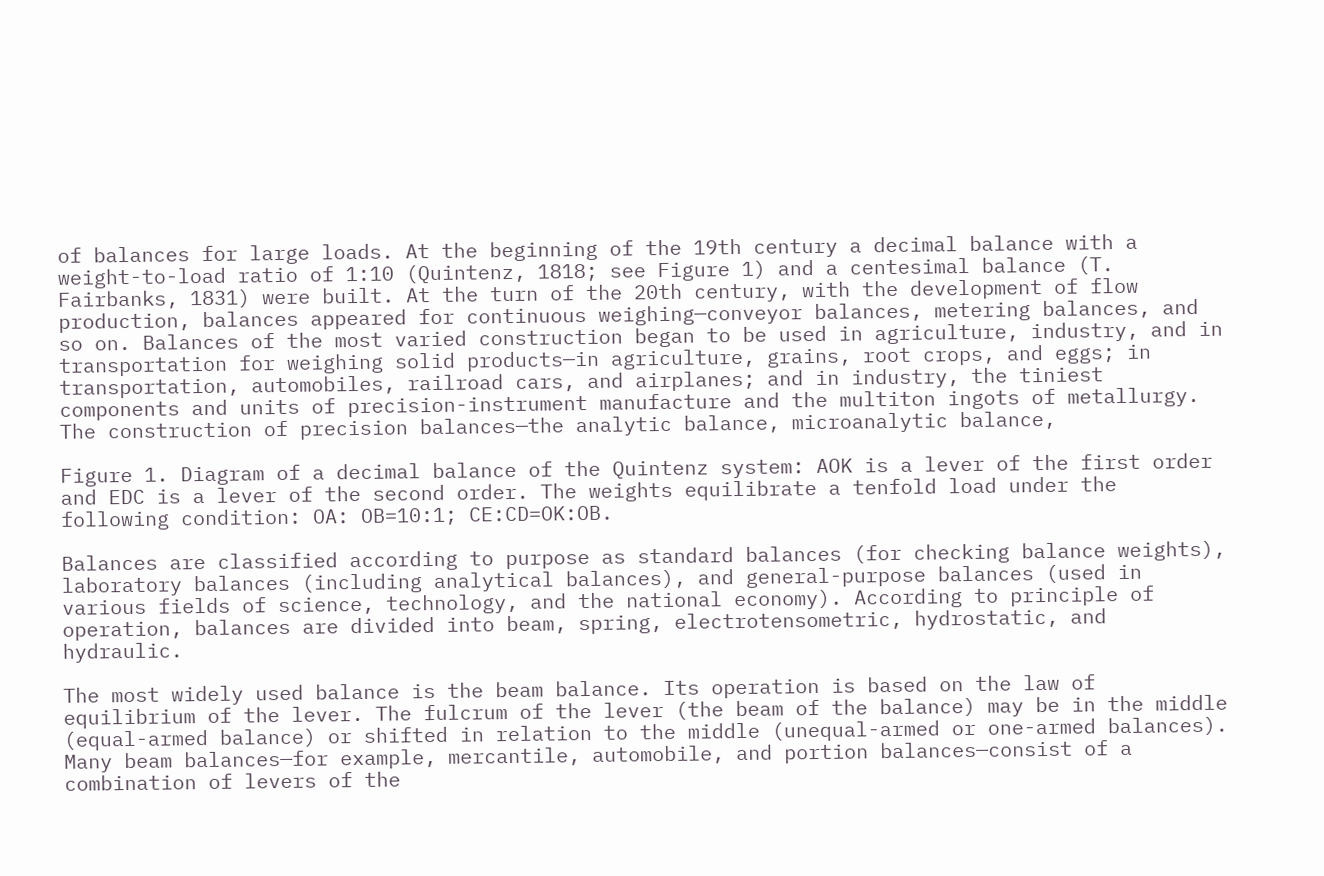of balances for large loads. At the beginning of the 19th century a decimal balance with a weight-to-load ratio of 1:10 (Quintenz, 1818; see Figure 1) and a centesimal balance (T. Fairbanks, 1831) were built. At the turn of the 20th century, with the development of flow production, balances appeared for continuous weighing—conveyor balances, metering balances, and so on. Balances of the most varied construction began to be used in agriculture, industry, and in transportation for weighing solid products—in agriculture, grains, root crops, and eggs; in transportation, automobiles, railroad cars, and airplanes; and in industry, the tiniest components and units of precision-instrument manufacture and the multiton ingots of metallurgy. The construction of precision balances—the analytic balance, microanalytic balance,

Figure 1. Diagram of a decimal balance of the Quintenz system: AOK is a lever of the first order and EDC is a lever of the second order. The weights equilibrate a tenfold load under the following condition: OA: OB=10:1; CE:CD=OK:OB.

Balances are classified according to purpose as standard balances (for checking balance weights), laboratory balances (including analytical balances), and general-purpose balances (used in various fields of science, technology, and the national economy). According to principle of operation, balances are divided into beam, spring, electrotensometric, hydrostatic, and hydraulic.

The most widely used balance is the beam balance. Its operation is based on the law of equilibrium of the lever. The fulcrum of the lever (the beam of the balance) may be in the middle (equal-armed balance) or shifted in relation to the middle (unequal-armed or one-armed balances). Many beam balances—for example, mercantile, automobile, and portion balances—consist of a combination of levers of the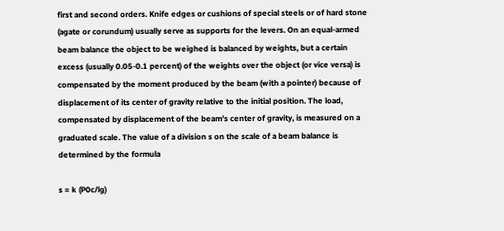first and second orders. Knife edges or cushions of special steels or of hard stone (agate or corundum) usually serve as supports for the levers. On an equal-armed beam balance the object to be weighed is balanced by weights, but a certain excess (usually 0.05-0.1 percent) of the weights over the object (or vice versa) is compensated by the moment produced by the beam (with a pointer) because of displacement of its center of gravity relative to the initial position. The load, compensated by displacement of the beam’s center of gravity, is measured on a graduated scale. The value of a division s on the scale of a beam balance is determined by the formula

s = k (P0c/lg)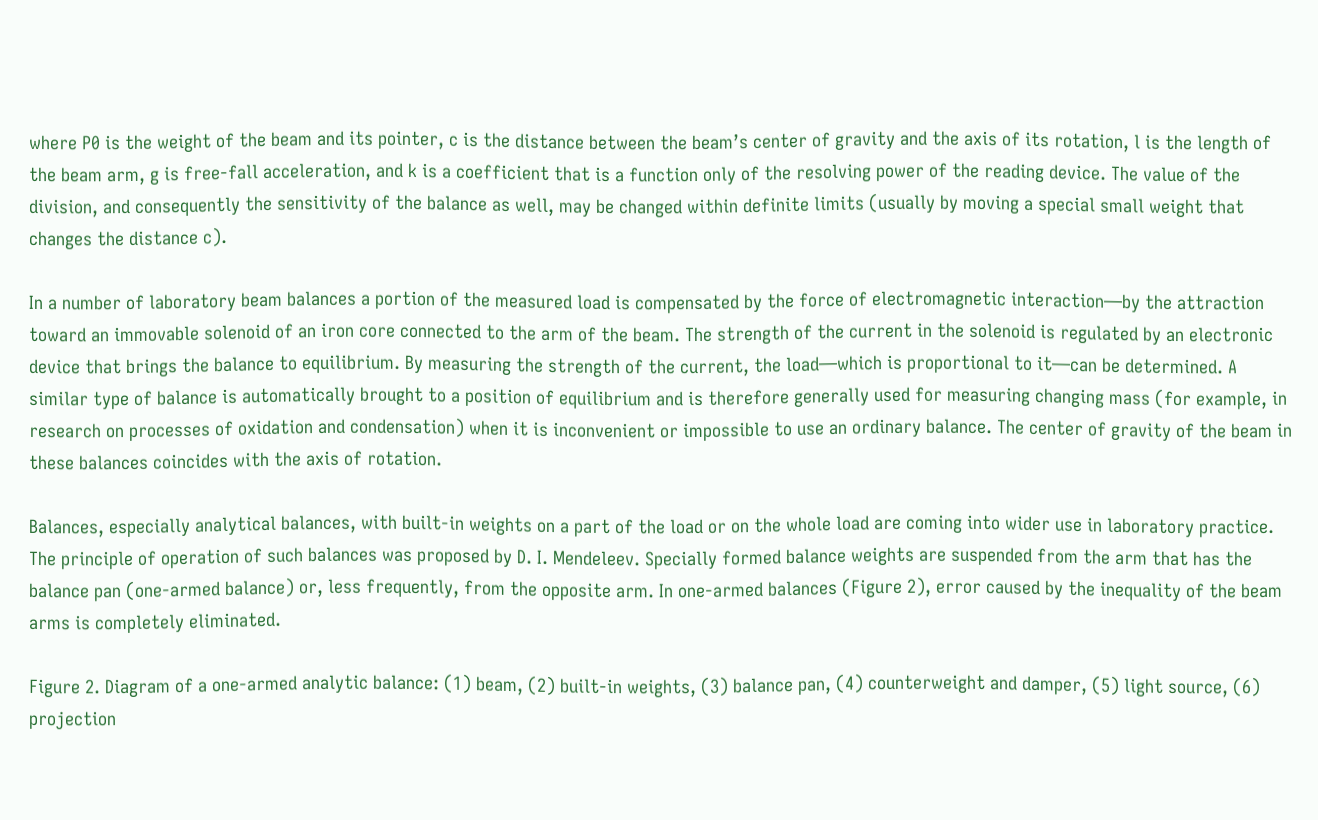where P0 is the weight of the beam and its pointer, c is the distance between the beam’s center of gravity and the axis of its rotation, l is the length of the beam arm, g is free-fall acceleration, and k is a coefficient that is a function only of the resolving power of the reading device. The value of the division, and consequently the sensitivity of the balance as well, may be changed within definite limits (usually by moving a special small weight that changes the distance c).

In a number of laboratory beam balances a portion of the measured load is compensated by the force of electromagnetic interaction—by the attraction toward an immovable solenoid of an iron core connected to the arm of the beam. The strength of the current in the solenoid is regulated by an electronic device that brings the balance to equilibrium. By measuring the strength of the current, the load—which is proportional to it—can be determined. A similar type of balance is automatically brought to a position of equilibrium and is therefore generally used for measuring changing mass (for example, in research on processes of oxidation and condensation) when it is inconvenient or impossible to use an ordinary balance. The center of gravity of the beam in these balances coincides with the axis of rotation.

Balances, especially analytical balances, with built-in weights on a part of the load or on the whole load are coming into wider use in laboratory practice. The principle of operation of such balances was proposed by D. I. Mendeleev. Specially formed balance weights are suspended from the arm that has the balance pan (one-armed balance) or, less frequently, from the opposite arm. In one-armed balances (Figure 2), error caused by the inequality of the beam arms is completely eliminated.

Figure 2. Diagram of a one-armed analytic balance: (1) beam, (2) built-in weights, (3) balance pan, (4) counterweight and damper, (5) light source, (6) projection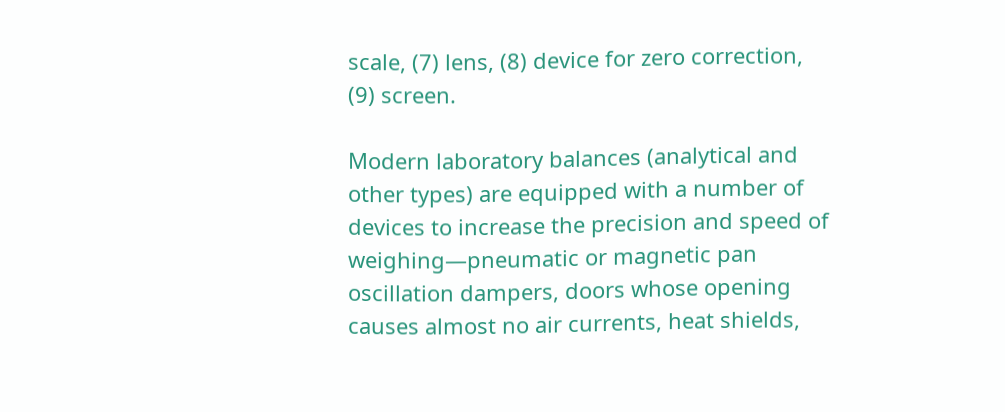scale, (7) lens, (8) device for zero correction, (9) screen.

Modern laboratory balances (analytical and other types) are equipped with a number of devices to increase the precision and speed of weighing—pneumatic or magnetic pan oscillation dampers, doors whose opening causes almost no air currents, heat shields,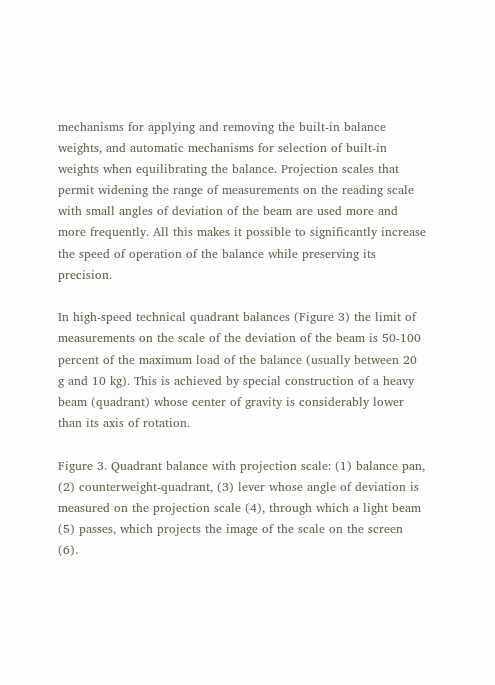mechanisms for applying and removing the built-in balance weights, and automatic mechanisms for selection of built-in weights when equilibrating the balance. Projection scales that permit widening the range of measurements on the reading scale with small angles of deviation of the beam are used more and more frequently. All this makes it possible to significantly increase the speed of operation of the balance while preserving its precision.

In high-speed technical quadrant balances (Figure 3) the limit of measurements on the scale of the deviation of the beam is 50-100 percent of the maximum load of the balance (usually between 20 g and 10 kg). This is achieved by special construction of a heavy beam (quadrant) whose center of gravity is considerably lower than its axis of rotation.

Figure 3. Quadrant balance with projection scale: (1) balance pan, (2) counterweight-quadrant, (3) lever whose angle of deviation is measured on the projection scale (4), through which a light beam (5) passes, which projects the image of the scale on the screen (6).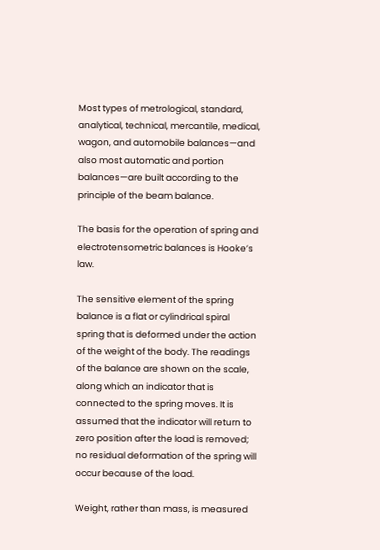Most types of metrological, standard, analytical, technical, mercantile, medical, wagon, and automobile balances—and also most automatic and portion balances—are built according to the principle of the beam balance.

The basis for the operation of spring and electrotensometric balances is Hooke’s law.

The sensitive element of the spring balance is a flat or cylindrical spiral spring that is deformed under the action of the weight of the body. The readings of the balance are shown on the scale, along which an indicator that is connected to the spring moves. It is assumed that the indicator will return to zero position after the load is removed; no residual deformation of the spring will occur because of the load.

Weight, rather than mass, is measured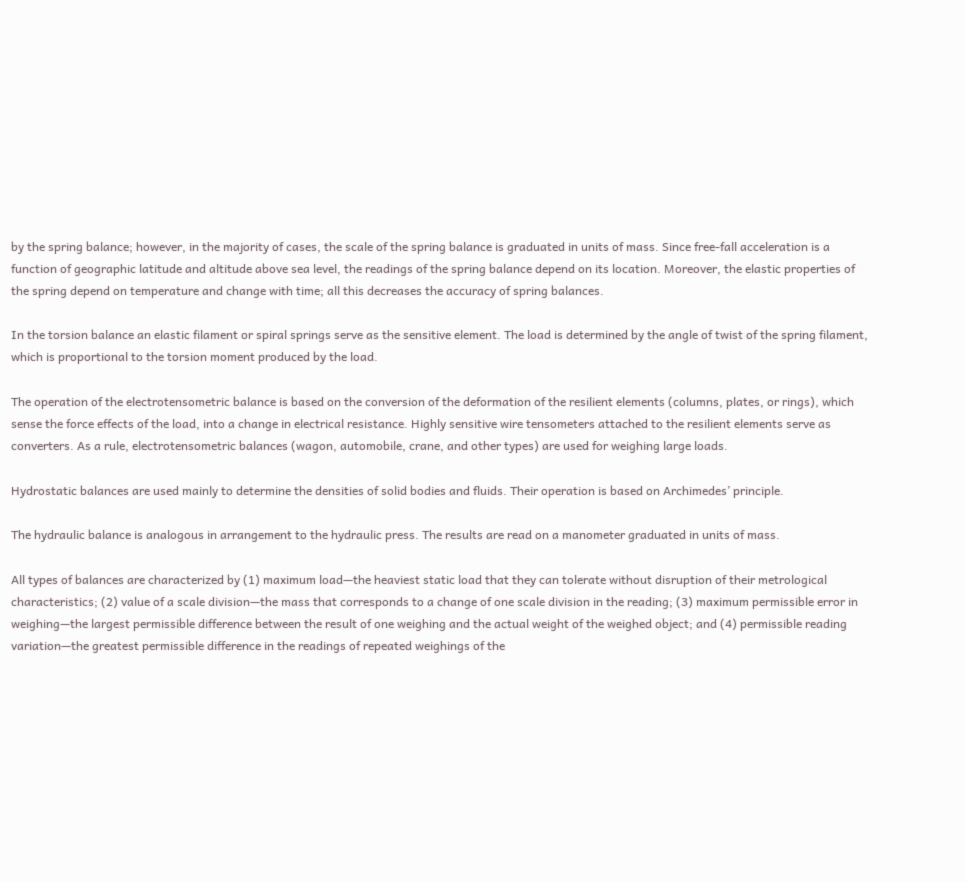by the spring balance; however, in the majority of cases, the scale of the spring balance is graduated in units of mass. Since free-fall acceleration is a function of geographic latitude and altitude above sea level, the readings of the spring balance depend on its location. Moreover, the elastic properties of the spring depend on temperature and change with time; all this decreases the accuracy of spring balances.

In the torsion balance an elastic filament or spiral springs serve as the sensitive element. The load is determined by the angle of twist of the spring filament, which is proportional to the torsion moment produced by the load.

The operation of the electrotensometric balance is based on the conversion of the deformation of the resilient elements (columns, plates, or rings), which sense the force effects of the load, into a change in electrical resistance. Highly sensitive wire tensometers attached to the resilient elements serve as converters. As a rule, electrotensometric balances (wagon, automobile, crane, and other types) are used for weighing large loads.

Hydrostatic balances are used mainly to determine the densities of solid bodies and fluids. Their operation is based on Archimedes’ principle.

The hydraulic balance is analogous in arrangement to the hydraulic press. The results are read on a manometer graduated in units of mass.

All types of balances are characterized by (1) maximum load—the heaviest static load that they can tolerate without disruption of their metrological characteristics; (2) value of a scale division—the mass that corresponds to a change of one scale division in the reading; (3) maximum permissible error in weighing—the largest permissible difference between the result of one weighing and the actual weight of the weighed object; and (4) permissible reading variation—the greatest permissible difference in the readings of repeated weighings of the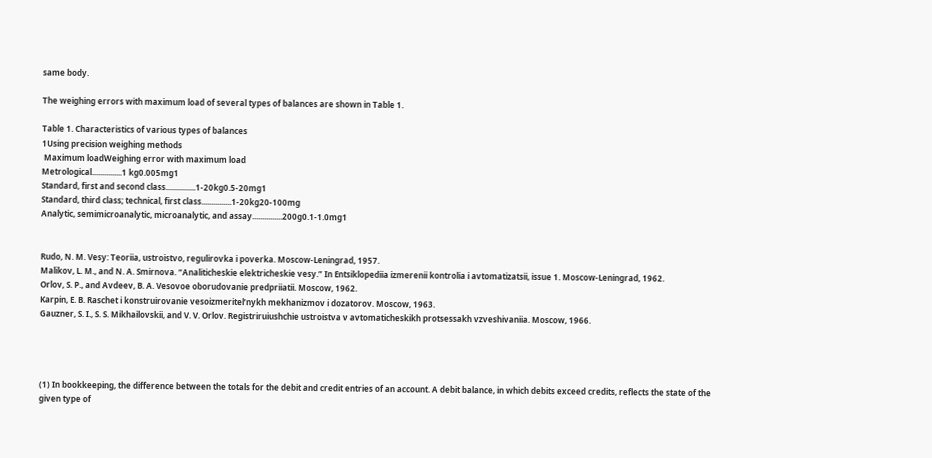same body.

The weighing errors with maximum load of several types of balances are shown in Table 1.

Table 1. Characteristics of various types of balances
1Using precision weighing methods
 Maximum loadWeighing error with maximum load
Metrological...............1 kg0.005mg1
Standard, first and second class...............1-20kg0.5-20mg1
Standard, third class; technical, first class...............1-20kg20-100mg
Analytic, semimicroanalytic, microanalytic, and assay...............200g0.1-1.0mg1


Rudo, N. M. Vesy: Teoriia, ustroistvo, regulirovka i poverka. Moscow-Leningrad, 1957.
Malikov, L. M., and N. A. Smirnova. “Analiticheskie elektricheskie vesy.” In Entsiklopediia izmerenii kontrolia i avtomatizatsii, issue 1. Moscow-Leningrad, 1962.
Orlov, S. P., and Avdeev, B. A. Vesovoe oborudovanie predpriiatii. Moscow, 1962.
Karpin, E. B. Raschet i konstruirovanie vesoizmeritel’nykh mekhanizmov i dozatorov. Moscow, 1963.
Gauzner, S. I., S. S. Mikhailovskii, and V. V. Orlov. Registriruiushchie ustroistva v avtomaticheskikh protsessakh vzveshivaniia. Moscow, 1966.




(1) In bookkeeping, the difference between the totals for the debit and credit entries of an account. A debit balance, in which debits exceed credits, reflects the state of the given type of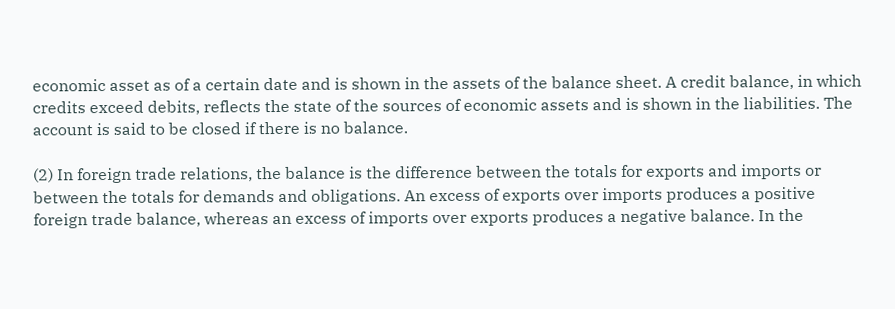economic asset as of a certain date and is shown in the assets of the balance sheet. A credit balance, in which credits exceed debits, reflects the state of the sources of economic assets and is shown in the liabilities. The account is said to be closed if there is no balance.

(2) In foreign trade relations, the balance is the difference between the totals for exports and imports or between the totals for demands and obligations. An excess of exports over imports produces a positive foreign trade balance, whereas an excess of imports over exports produces a negative balance. In the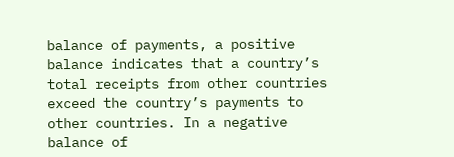balance of payments, a positive balance indicates that a country’s total receipts from other countries exceed the country’s payments to other countries. In a negative balance of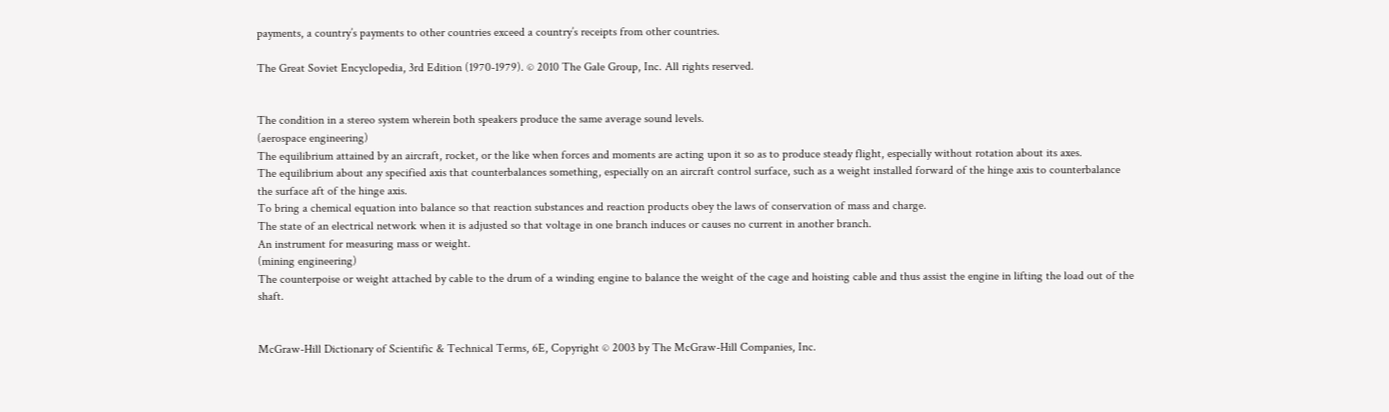payments, a country’s payments to other countries exceed a country’s receipts from other countries.

The Great Soviet Encyclopedia, 3rd Edition (1970-1979). © 2010 The Gale Group, Inc. All rights reserved.


The condition in a stereo system wherein both speakers produce the same average sound levels.
(aerospace engineering)
The equilibrium attained by an aircraft, rocket, or the like when forces and moments are acting upon it so as to produce steady flight, especially without rotation about its axes.
The equilibrium about any specified axis that counterbalances something, especially on an aircraft control surface, such as a weight installed forward of the hinge axis to counterbalance the surface aft of the hinge axis.
To bring a chemical equation into balance so that reaction substances and reaction products obey the laws of conservation of mass and charge.
The state of an electrical network when it is adjusted so that voltage in one branch induces or causes no current in another branch.
An instrument for measuring mass or weight.
(mining engineering)
The counterpoise or weight attached by cable to the drum of a winding engine to balance the weight of the cage and hoisting cable and thus assist the engine in lifting the load out of the shaft.


McGraw-Hill Dictionary of Scientific & Technical Terms, 6E, Copyright © 2003 by The McGraw-Hill Companies, Inc.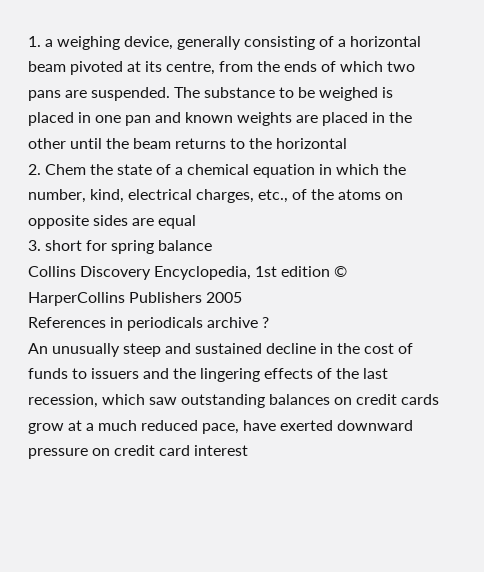1. a weighing device, generally consisting of a horizontal beam pivoted at its centre, from the ends of which two pans are suspended. The substance to be weighed is placed in one pan and known weights are placed in the other until the beam returns to the horizontal
2. Chem the state of a chemical equation in which the number, kind, electrical charges, etc., of the atoms on opposite sides are equal
3. short for spring balance
Collins Discovery Encyclopedia, 1st edition © HarperCollins Publishers 2005
References in periodicals archive ?
An unusually steep and sustained decline in the cost of funds to issuers and the lingering effects of the last recession, which saw outstanding balances on credit cards grow at a much reduced pace, have exerted downward pressure on credit card interest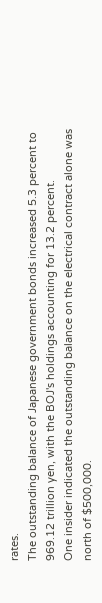rates.
The outstanding balance of Japanese government bonds increased 5.3 percent to 969.12 trillion yen, with the BOJ's holdings accounting for 13.2 percent.
One insider indicated the outstanding balance on the electrical contract alone was north of $500,000.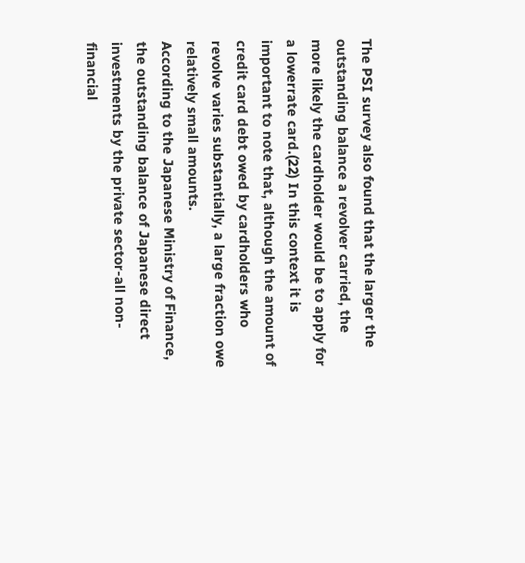The PSI survey also found that the larger the outstanding balance a revolver carried, the more likely the cardholder would be to apply for a lowerrate card.(22) In this context it is important to note that, although the amount of credit card debt owed by cardholders who revolve varies substantially, a large fraction owe relatively small amounts.
According to the Japanese Ministry of Finance, the outstanding balance of Japanese direct investments by the private sector-all non-financial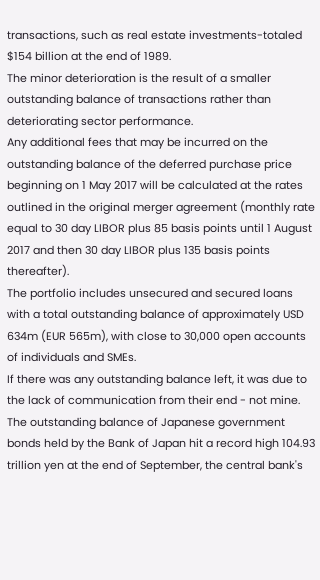transactions, such as real estate investments-totaled $154 billion at the end of 1989.
The minor deterioration is the result of a smaller outstanding balance of transactions rather than deteriorating sector performance.
Any additional fees that may be incurred on the outstanding balance of the deferred purchase price beginning on 1 May 2017 will be calculated at the rates outlined in the original merger agreement (monthly rate equal to 30 day LIBOR plus 85 basis points until 1 August 2017 and then 30 day LIBOR plus 135 basis points thereafter).
The portfolio includes unsecured and secured loans with a total outstanding balance of approximately USD 634m (EUR 565m), with close to 30,000 open accounts of individuals and SMEs.
If there was any outstanding balance left, it was due to the lack of communication from their end - not mine.
The outstanding balance of Japanese government bonds held by the Bank of Japan hit a record high 104.93 trillion yen at the end of September, the central bank's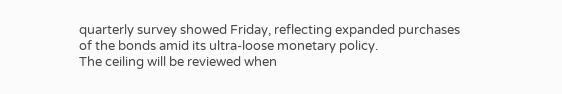quarterly survey showed Friday, reflecting expanded purchases of the bonds amid its ultra-loose monetary policy.
The ceiling will be reviewed when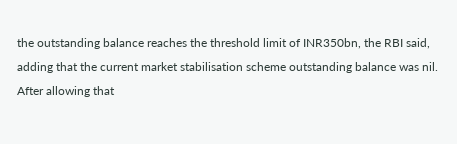the outstanding balance reaches the threshold limit of INR350bn, the RBI said, adding that the current market stabilisation scheme outstanding balance was nil.
After allowing that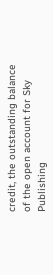credit, the outstanding balance of the open account for Sky Publishing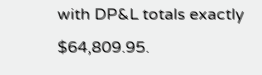with DP&L totals exactly $64,809.95.